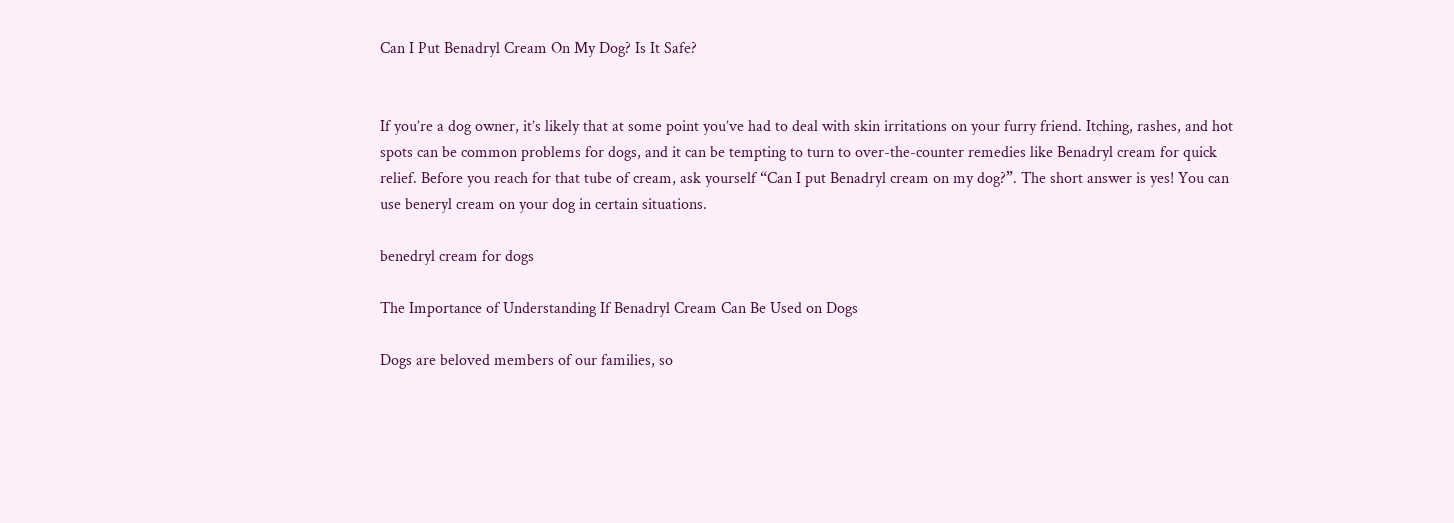Can I Put Benadryl Cream On My Dog? Is It Safe?


If you’re a dog owner, it’s likely that at some point you’ve had to deal with skin irritations on your furry friend. Itching, rashes, and hot spots can be common problems for dogs, and it can be tempting to turn to over-the-counter remedies like Benadryl cream for quick relief. Before you reach for that tube of cream, ask yourself “Can I put Benadryl cream on my dog?”. The short answer is yes! You can use beneryl cream on your dog in certain situations.

benedryl cream for dogs

The Importance of Understanding If Benadryl Cream Can Be Used on Dogs

Dogs are beloved members of our families, so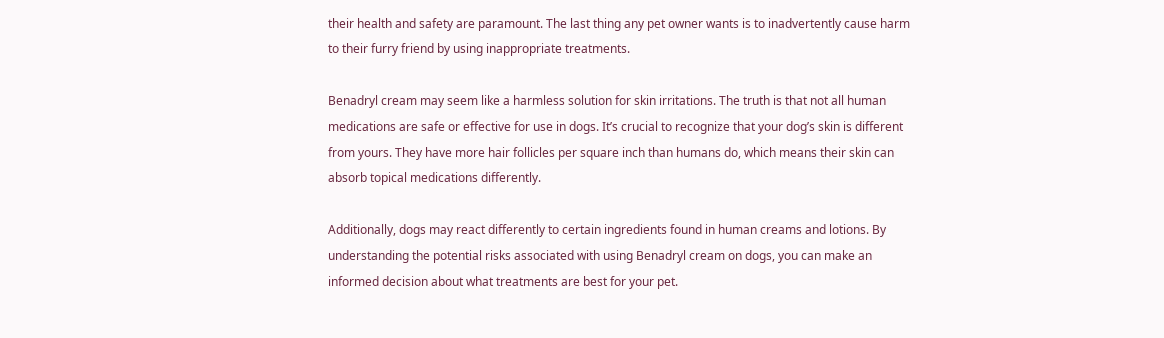their health and safety are paramount. The last thing any pet owner wants is to inadvertently cause harm to their furry friend by using inappropriate treatments.

Benadryl cream may seem like a harmless solution for skin irritations. The truth is that not all human medications are safe or effective for use in dogs. It’s crucial to recognize that your dog’s skin is different from yours. They have more hair follicles per square inch than humans do, which means their skin can absorb topical medications differently.

Additionally, dogs may react differently to certain ingredients found in human creams and lotions. By understanding the potential risks associated with using Benadryl cream on dogs, you can make an informed decision about what treatments are best for your pet.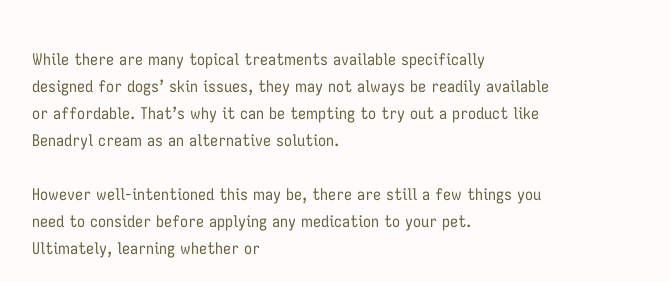While there are many topical treatments available specifically designed for dogs’ skin issues, they may not always be readily available or affordable. That’s why it can be tempting to try out a product like Benadryl cream as an alternative solution.

However well-intentioned this may be, there are still a few things you need to consider before applying any medication to your pet. Ultimately, learning whether or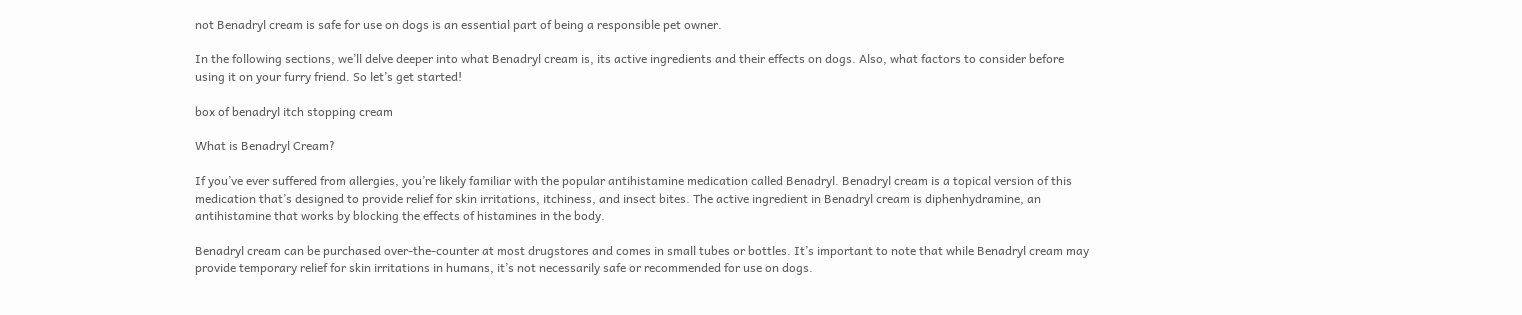not Benadryl cream is safe for use on dogs is an essential part of being a responsible pet owner.

In the following sections, we’ll delve deeper into what Benadryl cream is, its active ingredients and their effects on dogs. Also, what factors to consider before using it on your furry friend. So let’s get started!

box of benadryl itch stopping cream

What is Benadryl Cream?

If you’ve ever suffered from allergies, you’re likely familiar with the popular antihistamine medication called Benadryl. Benadryl cream is a topical version of this medication that’s designed to provide relief for skin irritations, itchiness, and insect bites. The active ingredient in Benadryl cream is diphenhydramine, an antihistamine that works by blocking the effects of histamines in the body.

Benadryl cream can be purchased over-the-counter at most drugstores and comes in small tubes or bottles. It’s important to note that while Benadryl cream may provide temporary relief for skin irritations in humans, it’s not necessarily safe or recommended for use on dogs.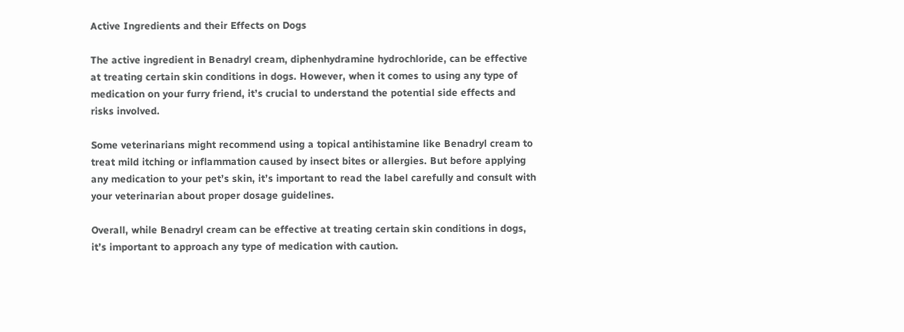Active Ingredients and their Effects on Dogs

The active ingredient in Benadryl cream, diphenhydramine hydrochloride, can be effective at treating certain skin conditions in dogs. However, when it comes to using any type of medication on your furry friend, it’s crucial to understand the potential side effects and risks involved.

Some veterinarians might recommend using a topical antihistamine like Benadryl cream to treat mild itching or inflammation caused by insect bites or allergies. But before applying any medication to your pet’s skin, it’s important to read the label carefully and consult with your veterinarian about proper dosage guidelines.

Overall, while Benadryl cream can be effective at treating certain skin conditions in dogs, it’s important to approach any type of medication with caution.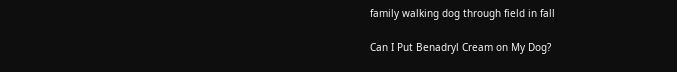family walking dog through field in fall

Can I Put Benadryl Cream on My Dog?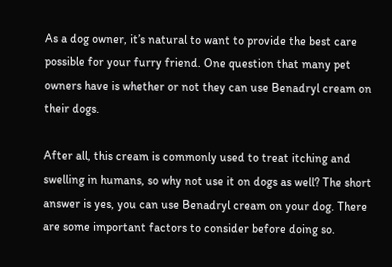As a dog owner, it’s natural to want to provide the best care possible for your furry friend. One question that many pet owners have is whether or not they can use Benadryl cream on their dogs.

After all, this cream is commonly used to treat itching and swelling in humans, so why not use it on dogs as well? The short answer is yes, you can use Benadryl cream on your dog. There are some important factors to consider before doing so.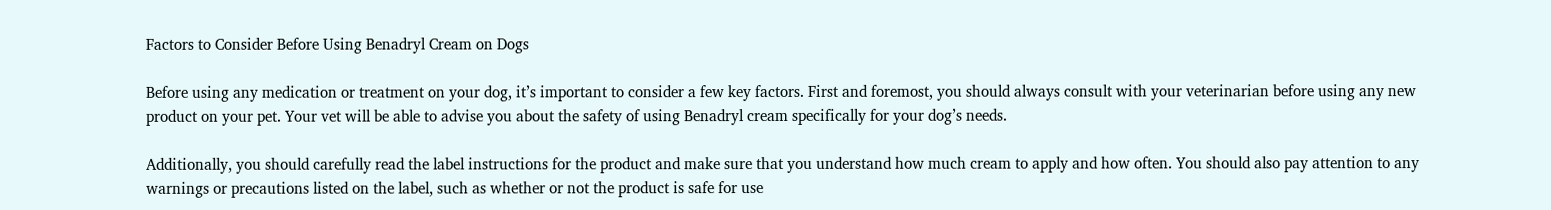Factors to Consider Before Using Benadryl Cream on Dogs

Before using any medication or treatment on your dog, it’s important to consider a few key factors. First and foremost, you should always consult with your veterinarian before using any new product on your pet. Your vet will be able to advise you about the safety of using Benadryl cream specifically for your dog’s needs.

Additionally, you should carefully read the label instructions for the product and make sure that you understand how much cream to apply and how often. You should also pay attention to any warnings or precautions listed on the label, such as whether or not the product is safe for use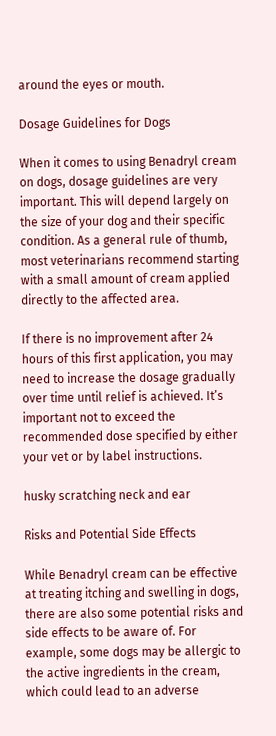around the eyes or mouth.

Dosage Guidelines for Dogs

When it comes to using Benadryl cream on dogs, dosage guidelines are very important. This will depend largely on the size of your dog and their specific condition. As a general rule of thumb, most veterinarians recommend starting with a small amount of cream applied directly to the affected area.

If there is no improvement after 24 hours of this first application, you may need to increase the dosage gradually over time until relief is achieved. It’s important not to exceed the recommended dose specified by either your vet or by label instructions.

husky scratching neck and ear

Risks and Potential Side Effects

While Benadryl cream can be effective at treating itching and swelling in dogs, there are also some potential risks and side effects to be aware of. For example, some dogs may be allergic to the active ingredients in the cream, which could lead to an adverse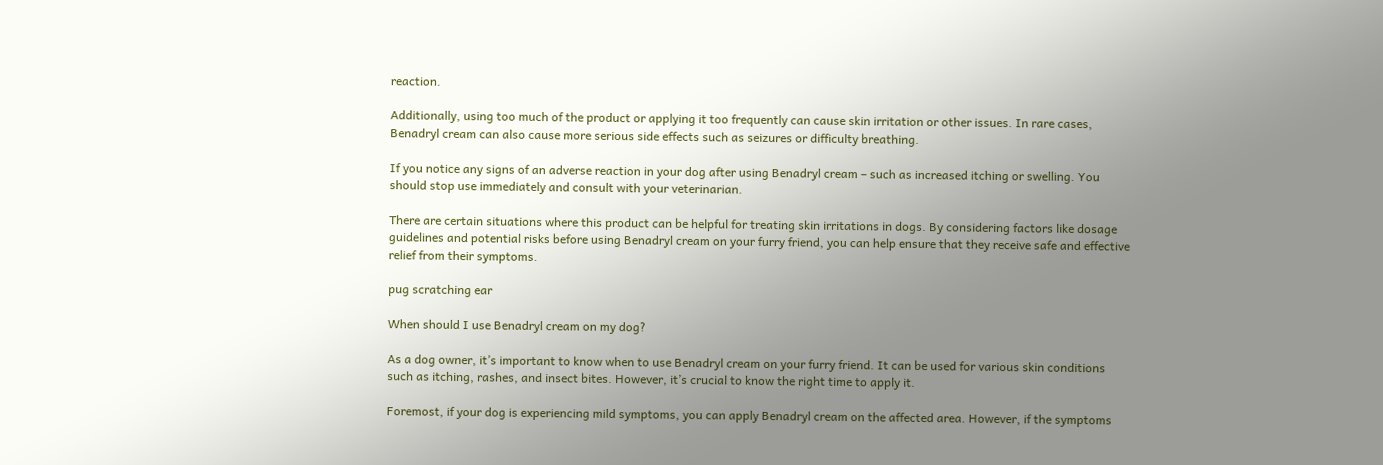reaction.

Additionally, using too much of the product or applying it too frequently can cause skin irritation or other issues. In rare cases, Benadryl cream can also cause more serious side effects such as seizures or difficulty breathing.

If you notice any signs of an adverse reaction in your dog after using Benadryl cream – such as increased itching or swelling. You should stop use immediately and consult with your veterinarian.

There are certain situations where this product can be helpful for treating skin irritations in dogs. By considering factors like dosage guidelines and potential risks before using Benadryl cream on your furry friend, you can help ensure that they receive safe and effective relief from their symptoms.

pug scratching ear

When should I use Benadryl cream on my dog?

As a dog owner, it’s important to know when to use Benadryl cream on your furry friend. It can be used for various skin conditions such as itching, rashes, and insect bites. However, it’s crucial to know the right time to apply it.

Foremost, if your dog is experiencing mild symptoms, you can apply Benadryl cream on the affected area. However, if the symptoms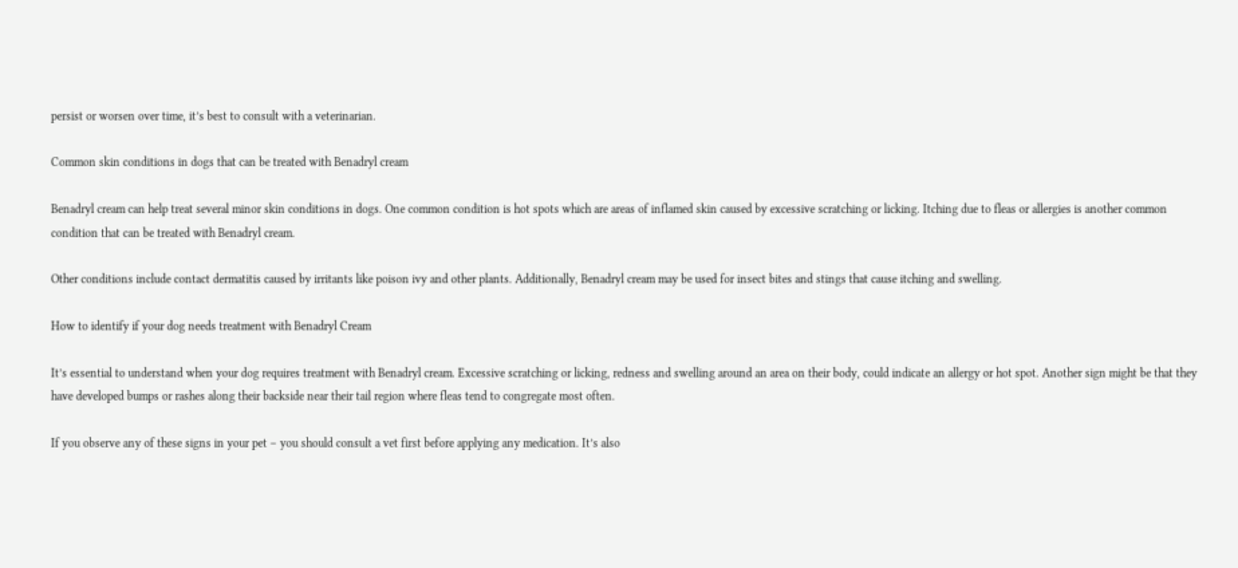persist or worsen over time, it’s best to consult with a veterinarian.

Common skin conditions in dogs that can be treated with Benadryl cream

Benadryl cream can help treat several minor skin conditions in dogs. One common condition is hot spots which are areas of inflamed skin caused by excessive scratching or licking. Itching due to fleas or allergies is another common condition that can be treated with Benadryl cream.

Other conditions include contact dermatitis caused by irritants like poison ivy and other plants. Additionally, Benadryl cream may be used for insect bites and stings that cause itching and swelling.

How to identify if your dog needs treatment with Benadryl Cream

It’s essential to understand when your dog requires treatment with Benadryl cream. Excessive scratching or licking, redness and swelling around an area on their body, could indicate an allergy or hot spot. Another sign might be that they have developed bumps or rashes along their backside near their tail region where fleas tend to congregate most often.

If you observe any of these signs in your pet – you should consult a vet first before applying any medication. It’s also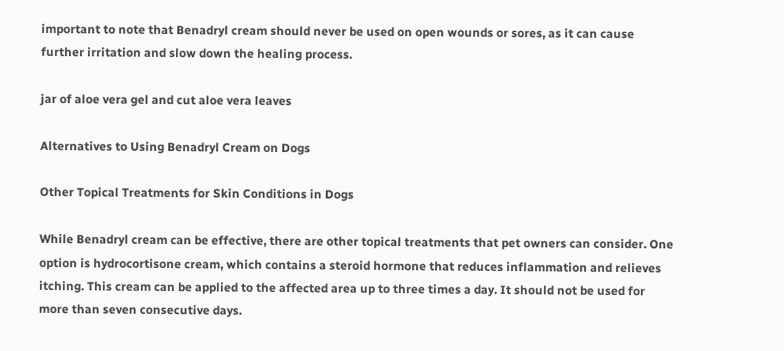important to note that Benadryl cream should never be used on open wounds or sores, as it can cause further irritation and slow down the healing process.

jar of aloe vera gel and cut aloe vera leaves

Alternatives to Using Benadryl Cream on Dogs

Other Topical Treatments for Skin Conditions in Dogs

While Benadryl cream can be effective, there are other topical treatments that pet owners can consider. One option is hydrocortisone cream, which contains a steroid hormone that reduces inflammation and relieves itching. This cream can be applied to the affected area up to three times a day. It should not be used for more than seven consecutive days.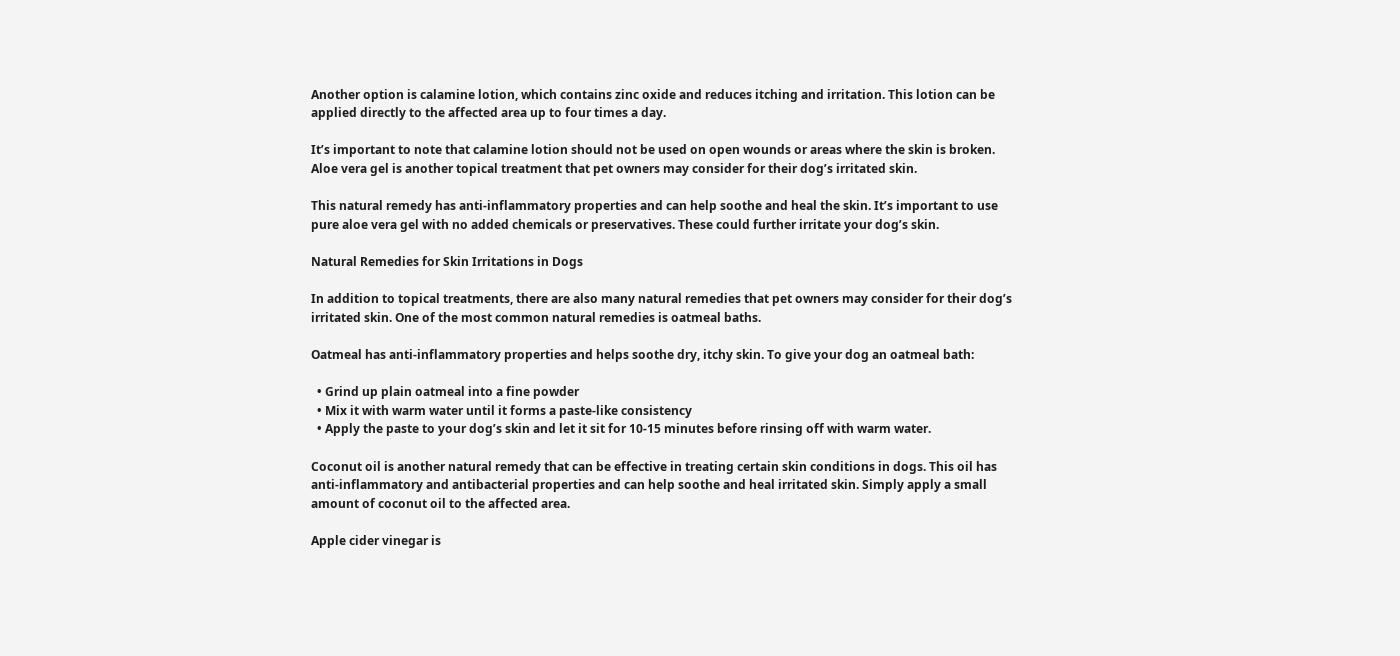Another option is calamine lotion, which contains zinc oxide and reduces itching and irritation. This lotion can be applied directly to the affected area up to four times a day.

It’s important to note that calamine lotion should not be used on open wounds or areas where the skin is broken. Aloe vera gel is another topical treatment that pet owners may consider for their dog’s irritated skin.

This natural remedy has anti-inflammatory properties and can help soothe and heal the skin. It’s important to use pure aloe vera gel with no added chemicals or preservatives. These could further irritate your dog’s skin.

Natural Remedies for Skin Irritations in Dogs

In addition to topical treatments, there are also many natural remedies that pet owners may consider for their dog’s irritated skin. One of the most common natural remedies is oatmeal baths.

Oatmeal has anti-inflammatory properties and helps soothe dry, itchy skin. To give your dog an oatmeal bath:

  • Grind up plain oatmeal into a fine powder
  • Mix it with warm water until it forms a paste-like consistency
  • Apply the paste to your dog’s skin and let it sit for 10-15 minutes before rinsing off with warm water.

Coconut oil is another natural remedy that can be effective in treating certain skin conditions in dogs. This oil has anti-inflammatory and antibacterial properties and can help soothe and heal irritated skin. Simply apply a small amount of coconut oil to the affected area.

Apple cider vinegar is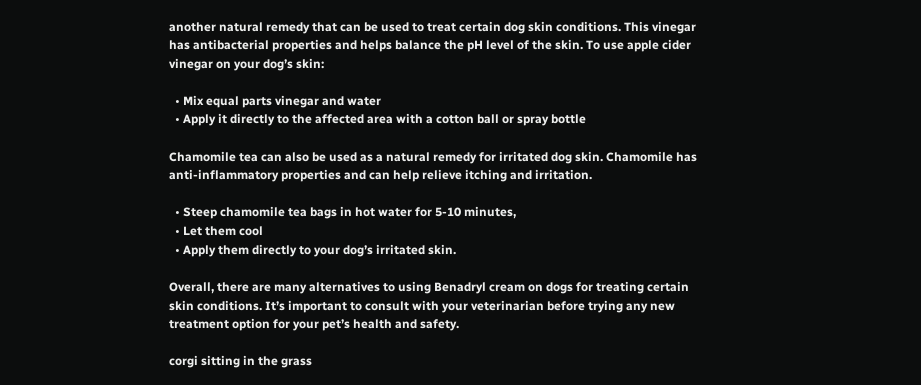another natural remedy that can be used to treat certain dog skin conditions. This vinegar has antibacterial properties and helps balance the pH level of the skin. To use apple cider vinegar on your dog’s skin:

  • Mix equal parts vinegar and water
  • Apply it directly to the affected area with a cotton ball or spray bottle

Chamomile tea can also be used as a natural remedy for irritated dog skin. Chamomile has anti-inflammatory properties and can help relieve itching and irritation.

  • Steep chamomile tea bags in hot water for 5-10 minutes,
  • Let them cool
  • Apply them directly to your dog’s irritated skin.

Overall, there are many alternatives to using Benadryl cream on dogs for treating certain skin conditions. It’s important to consult with your veterinarian before trying any new treatment option for your pet’s health and safety.

corgi sitting in the grass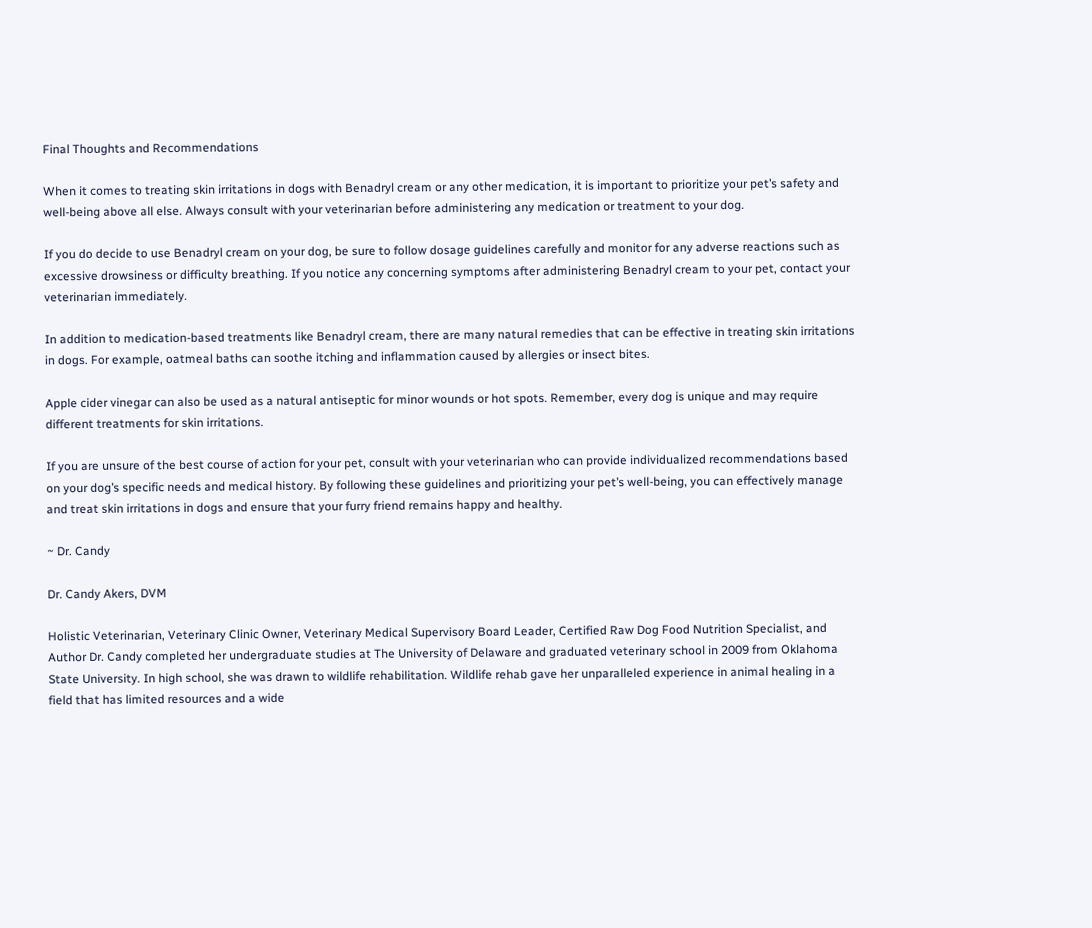Final Thoughts and Recommendations

When it comes to treating skin irritations in dogs with Benadryl cream or any other medication, it is important to prioritize your pet’s safety and well-being above all else. Always consult with your veterinarian before administering any medication or treatment to your dog.

If you do decide to use Benadryl cream on your dog, be sure to follow dosage guidelines carefully and monitor for any adverse reactions such as excessive drowsiness or difficulty breathing. If you notice any concerning symptoms after administering Benadryl cream to your pet, contact your veterinarian immediately.

In addition to medication-based treatments like Benadryl cream, there are many natural remedies that can be effective in treating skin irritations in dogs. For example, oatmeal baths can soothe itching and inflammation caused by allergies or insect bites.

Apple cider vinegar can also be used as a natural antiseptic for minor wounds or hot spots. Remember, every dog is unique and may require different treatments for skin irritations.

If you are unsure of the best course of action for your pet, consult with your veterinarian who can provide individualized recommendations based on your dog’s specific needs and medical history. By following these guidelines and prioritizing your pet’s well-being, you can effectively manage and treat skin irritations in dogs and ensure that your furry friend remains happy and healthy.

~ Dr. Candy

Dr. Candy Akers, DVM

Holistic Veterinarian, Veterinary Clinic Owner, Veterinary Medical Supervisory Board Leader, Certified Raw Dog Food Nutrition Specialist, and Author Dr. Candy completed her undergraduate studies at The University of Delaware and graduated veterinary school in 2009 from Oklahoma State University. In high school, she was drawn to wildlife rehabilitation. Wildlife rehab gave her unparalleled experience in animal healing in a field that has limited resources and a wide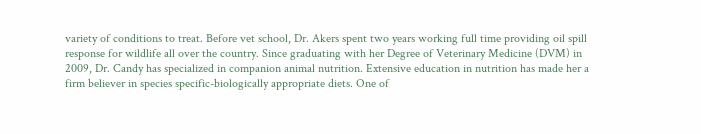variety of conditions to treat. Before vet school, Dr. Akers spent two years working full time providing oil spill response for wildlife all over the country. Since graduating with her Degree of Veterinary Medicine (DVM) in 2009, Dr. Candy has specialized in companion animal nutrition. Extensive education in nutrition has made her a firm believer in species specific-biologically appropriate diets. One of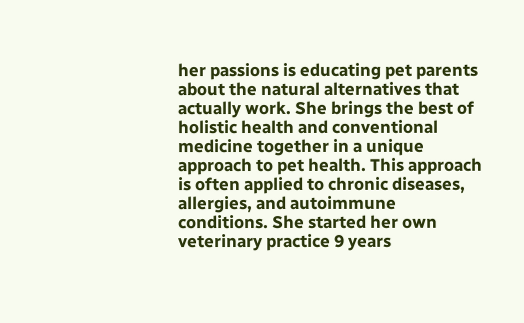her passions is educating pet parents about the natural alternatives that actually work. She brings the best of holistic health and conventional medicine together in a unique approach to pet health. This approach is often applied to chronic diseases, allergies, and autoimmune conditions. She started her own veterinary practice 9 years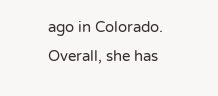ago in Colorado. Overall, she has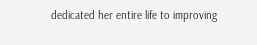dedicated her entire life to improving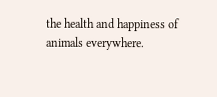the health and happiness of animals everywhere.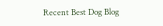Recent Best Dog Blog